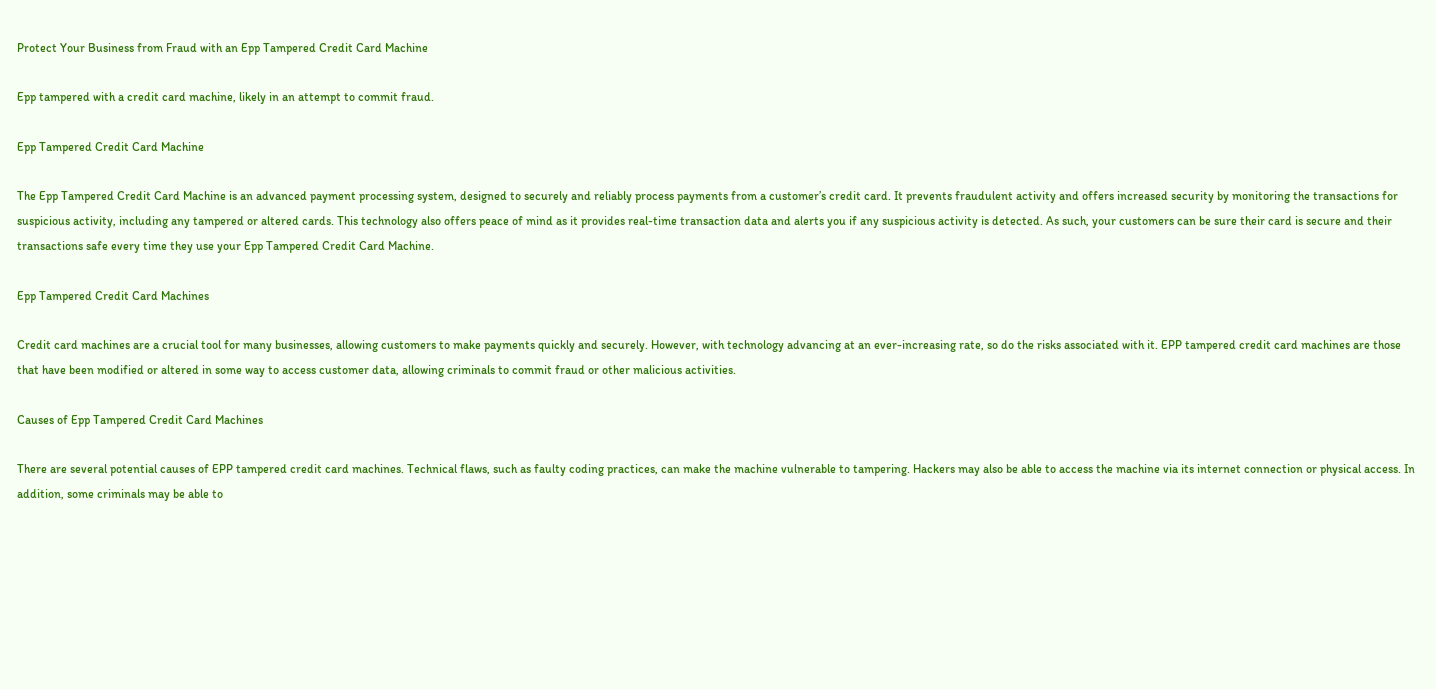Protect Your Business from Fraud with an Epp Tampered Credit Card Machine

Epp tampered with a credit card machine, likely in an attempt to commit fraud.

Epp Tampered Credit Card Machine

The Epp Tampered Credit Card Machine is an advanced payment processing system, designed to securely and reliably process payments from a customer’s credit card. It prevents fraudulent activity and offers increased security by monitoring the transactions for suspicious activity, including any tampered or altered cards. This technology also offers peace of mind as it provides real-time transaction data and alerts you if any suspicious activity is detected. As such, your customers can be sure their card is secure and their transactions safe every time they use your Epp Tampered Credit Card Machine.

Epp Tampered Credit Card Machines

Credit card machines are a crucial tool for many businesses, allowing customers to make payments quickly and securely. However, with technology advancing at an ever-increasing rate, so do the risks associated with it. EPP tampered credit card machines are those that have been modified or altered in some way to access customer data, allowing criminals to commit fraud or other malicious activities.

Causes of Epp Tampered Credit Card Machines

There are several potential causes of EPP tampered credit card machines. Technical flaws, such as faulty coding practices, can make the machine vulnerable to tampering. Hackers may also be able to access the machine via its internet connection or physical access. In addition, some criminals may be able to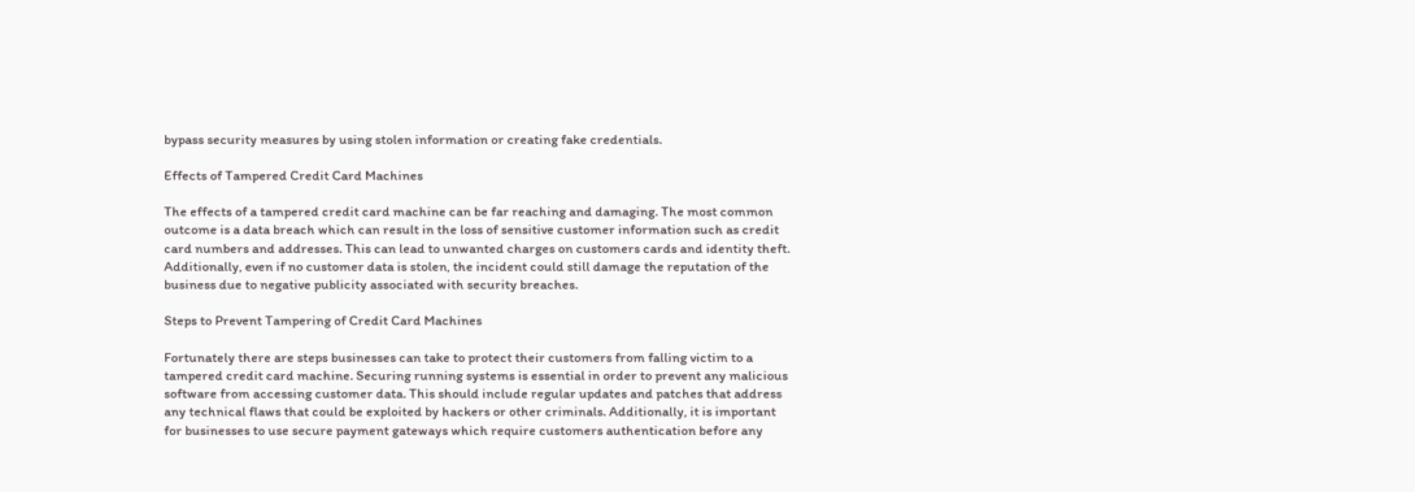bypass security measures by using stolen information or creating fake credentials.

Effects of Tampered Credit Card Machines

The effects of a tampered credit card machine can be far reaching and damaging. The most common outcome is a data breach which can result in the loss of sensitive customer information such as credit card numbers and addresses. This can lead to unwanted charges on customers cards and identity theft. Additionally, even if no customer data is stolen, the incident could still damage the reputation of the business due to negative publicity associated with security breaches.

Steps to Prevent Tampering of Credit Card Machines

Fortunately there are steps businesses can take to protect their customers from falling victim to a tampered credit card machine. Securing running systems is essential in order to prevent any malicious software from accessing customer data. This should include regular updates and patches that address any technical flaws that could be exploited by hackers or other criminals. Additionally, it is important for businesses to use secure payment gateways which require customers authentication before any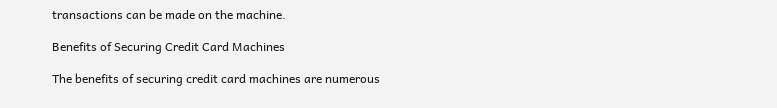transactions can be made on the machine.

Benefits of Securing Credit Card Machines

The benefits of securing credit card machines are numerous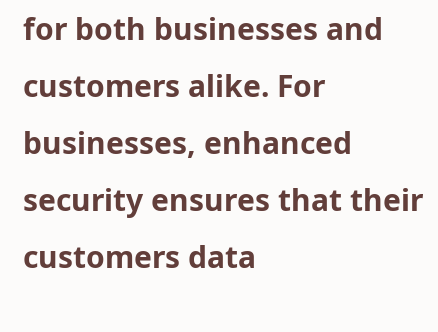for both businesses and customers alike. For businesses, enhanced security ensures that their customers data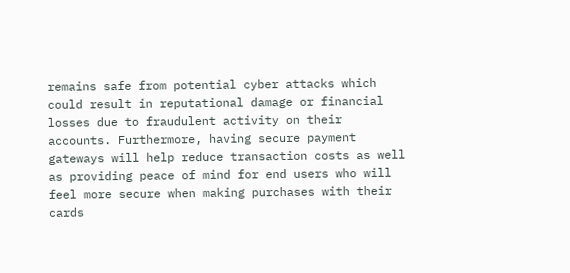remains safe from potential cyber attacks which could result in reputational damage or financial losses due to fraudulent activity on their accounts. Furthermore, having secure payment gateways will help reduce transaction costs as well as providing peace of mind for end users who will feel more secure when making purchases with their cards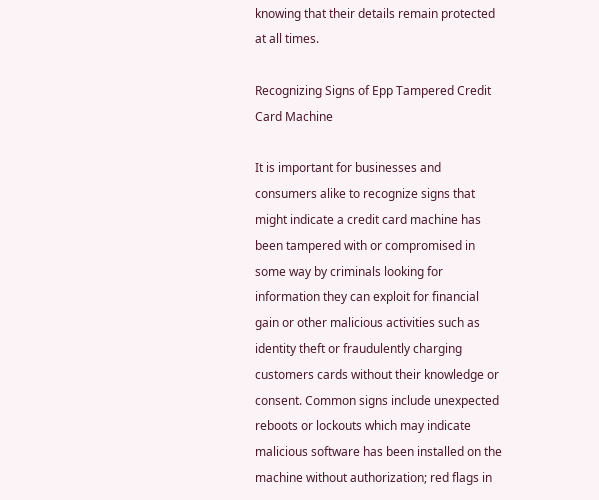knowing that their details remain protected at all times.

Recognizing Signs of Epp Tampered Credit Card Machine

It is important for businesses and consumers alike to recognize signs that might indicate a credit card machine has been tampered with or compromised in some way by criminals looking for information they can exploit for financial gain or other malicious activities such as identity theft or fraudulently charging customers cards without their knowledge or consent. Common signs include unexpected reboots or lockouts which may indicate malicious software has been installed on the machine without authorization; red flags in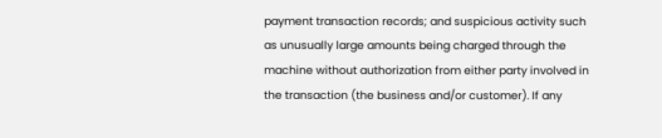payment transaction records; and suspicious activity such as unusually large amounts being charged through the machine without authorization from either party involved in the transaction (the business and/or customer). If any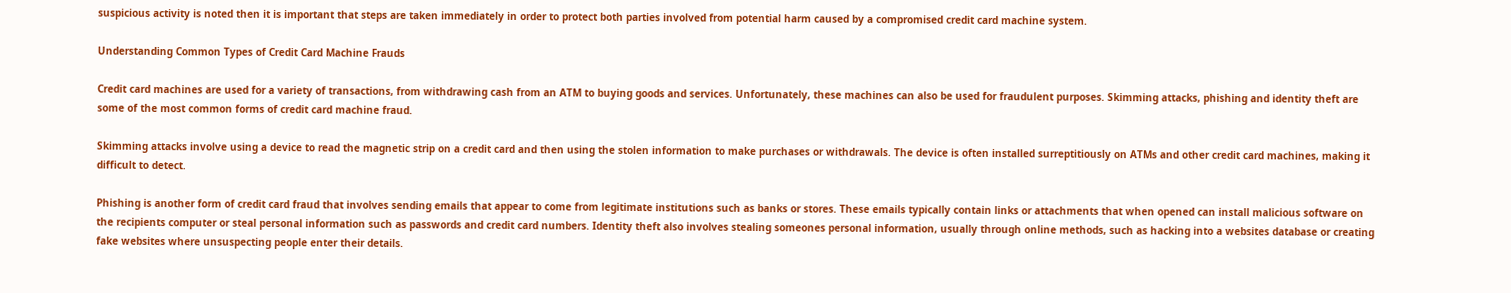suspicious activity is noted then it is important that steps are taken immediately in order to protect both parties involved from potential harm caused by a compromised credit card machine system.

Understanding Common Types of Credit Card Machine Frauds

Credit card machines are used for a variety of transactions, from withdrawing cash from an ATM to buying goods and services. Unfortunately, these machines can also be used for fraudulent purposes. Skimming attacks, phishing and identity theft are some of the most common forms of credit card machine fraud.

Skimming attacks involve using a device to read the magnetic strip on a credit card and then using the stolen information to make purchases or withdrawals. The device is often installed surreptitiously on ATMs and other credit card machines, making it difficult to detect.

Phishing is another form of credit card fraud that involves sending emails that appear to come from legitimate institutions such as banks or stores. These emails typically contain links or attachments that when opened can install malicious software on the recipients computer or steal personal information such as passwords and credit card numbers. Identity theft also involves stealing someones personal information, usually through online methods, such as hacking into a websites database or creating fake websites where unsuspecting people enter their details.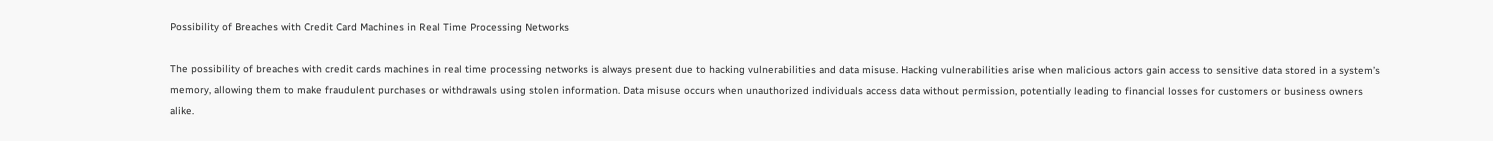Possibility of Breaches with Credit Card Machines in Real Time Processing Networks

The possibility of breaches with credit cards machines in real time processing networks is always present due to hacking vulnerabilities and data misuse. Hacking vulnerabilities arise when malicious actors gain access to sensitive data stored in a system’s memory, allowing them to make fraudulent purchases or withdrawals using stolen information. Data misuse occurs when unauthorized individuals access data without permission, potentially leading to financial losses for customers or business owners alike.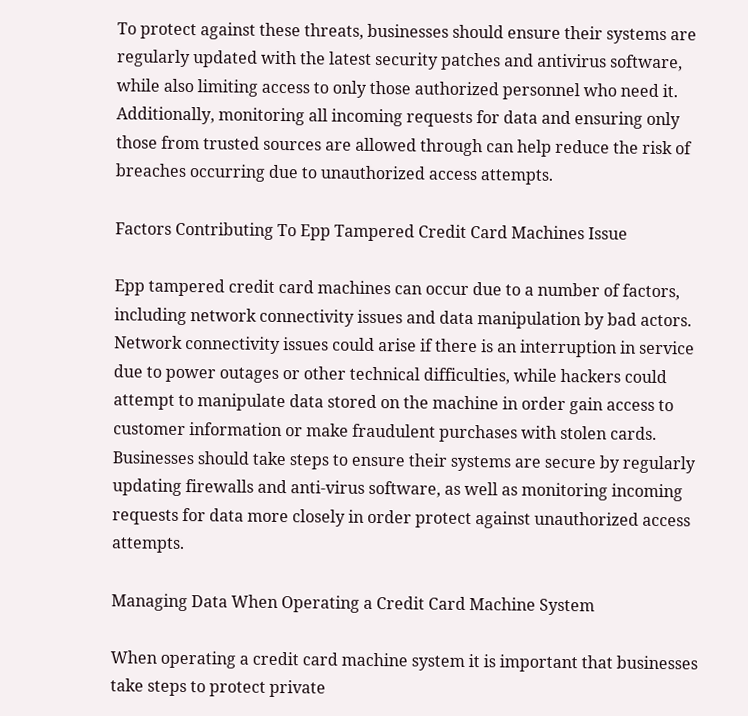To protect against these threats, businesses should ensure their systems are regularly updated with the latest security patches and antivirus software, while also limiting access to only those authorized personnel who need it. Additionally, monitoring all incoming requests for data and ensuring only those from trusted sources are allowed through can help reduce the risk of breaches occurring due to unauthorized access attempts.

Factors Contributing To Epp Tampered Credit Card Machines Issue

Epp tampered credit card machines can occur due to a number of factors, including network connectivity issues and data manipulation by bad actors. Network connectivity issues could arise if there is an interruption in service due to power outages or other technical difficulties, while hackers could attempt to manipulate data stored on the machine in order gain access to customer information or make fraudulent purchases with stolen cards. Businesses should take steps to ensure their systems are secure by regularly updating firewalls and anti-virus software, as well as monitoring incoming requests for data more closely in order protect against unauthorized access attempts.

Managing Data When Operating a Credit Card Machine System

When operating a credit card machine system it is important that businesses take steps to protect private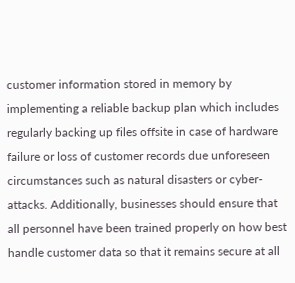customer information stored in memory by implementing a reliable backup plan which includes regularly backing up files offsite in case of hardware failure or loss of customer records due unforeseen circumstances such as natural disasters or cyber-attacks. Additionally, businesses should ensure that all personnel have been trained properly on how best handle customer data so that it remains secure at all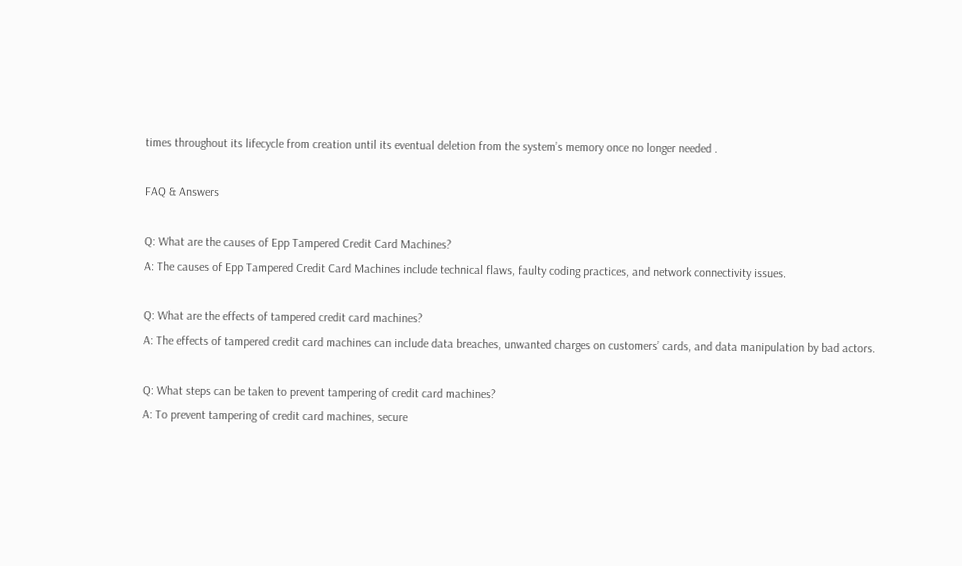times throughout its lifecycle from creation until its eventual deletion from the system’s memory once no longer needed .

FAQ & Answers

Q: What are the causes of Epp Tampered Credit Card Machines?
A: The causes of Epp Tampered Credit Card Machines include technical flaws, faulty coding practices, and network connectivity issues.

Q: What are the effects of tampered credit card machines?
A: The effects of tampered credit card machines can include data breaches, unwanted charges on customers’ cards, and data manipulation by bad actors.

Q: What steps can be taken to prevent tampering of credit card machines?
A: To prevent tampering of credit card machines, secure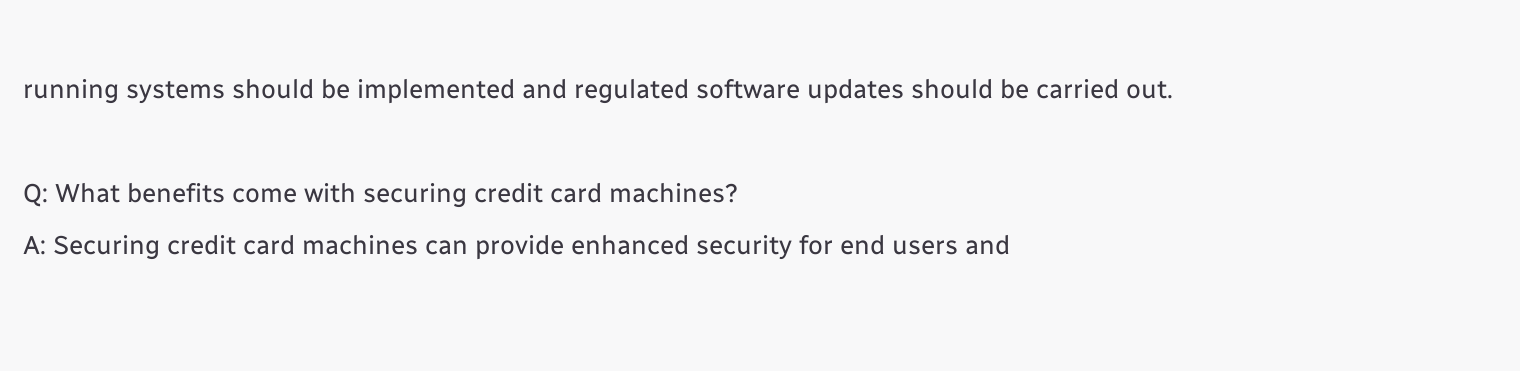running systems should be implemented and regulated software updates should be carried out.

Q: What benefits come with securing credit card machines?
A: Securing credit card machines can provide enhanced security for end users and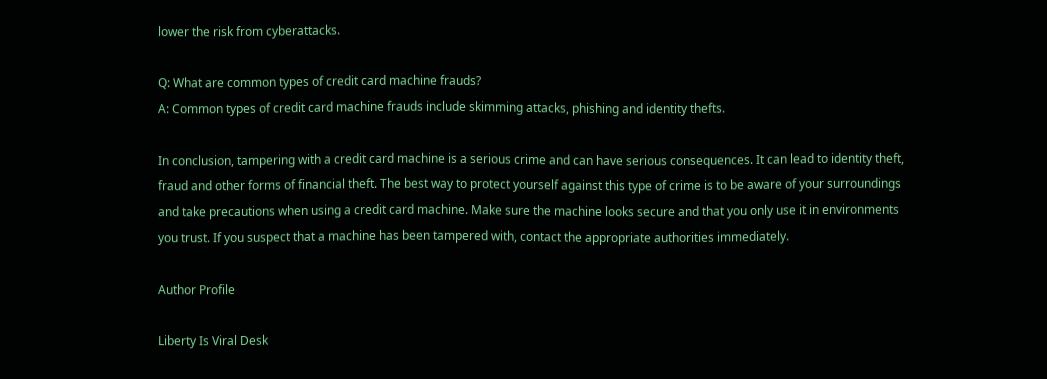lower the risk from cyberattacks.

Q: What are common types of credit card machine frauds?
A: Common types of credit card machine frauds include skimming attacks, phishing and identity thefts.

In conclusion, tampering with a credit card machine is a serious crime and can have serious consequences. It can lead to identity theft, fraud and other forms of financial theft. The best way to protect yourself against this type of crime is to be aware of your surroundings and take precautions when using a credit card machine. Make sure the machine looks secure and that you only use it in environments you trust. If you suspect that a machine has been tampered with, contact the appropriate authorities immediately.

Author Profile

Liberty Is Viral Desk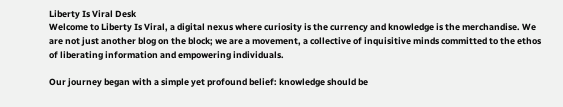Liberty Is Viral Desk
Welcome to Liberty Is Viral, a digital nexus where curiosity is the currency and knowledge is the merchandise. We are not just another blog on the block; we are a movement, a collective of inquisitive minds committed to the ethos of liberating information and empowering individuals.

Our journey began with a simple yet profound belief: knowledge should be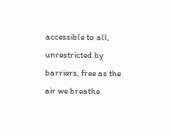accessible to all, unrestricted by barriers, free as the air we breathe.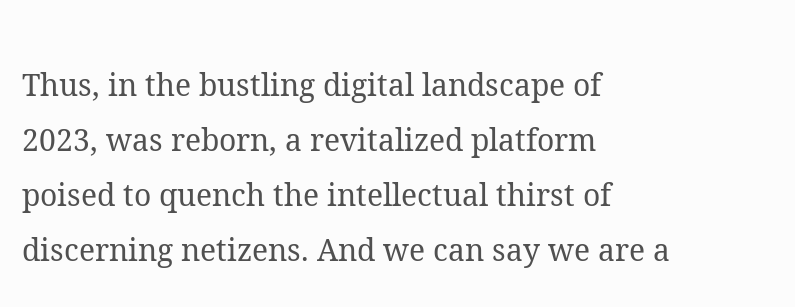Thus, in the bustling digital landscape of 2023, was reborn, a revitalized platform poised to quench the intellectual thirst of discerning netizens. And we can say we are a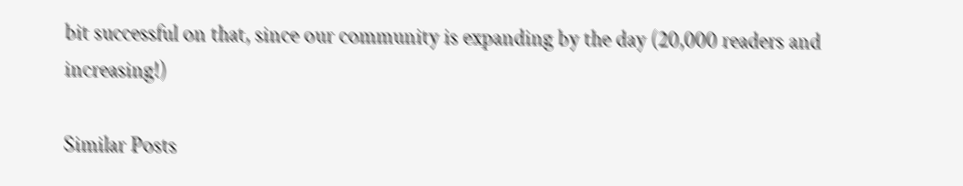bit successful on that, since our community is expanding by the day (20,000 readers and increasing!)

Similar Posts